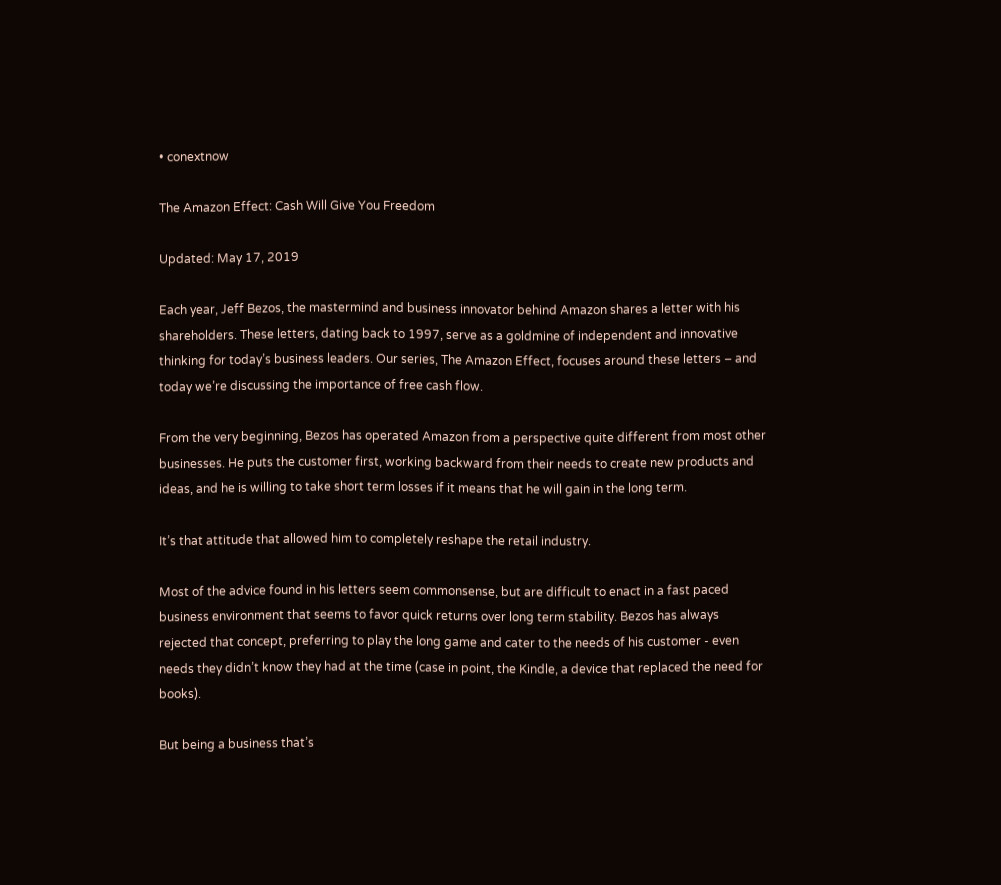• conextnow

The Amazon Effect: Cash Will Give You Freedom

Updated: May 17, 2019

Each year, Jeff Bezos, the mastermind and business innovator behind Amazon shares a letter with his shareholders. These letters, dating back to 1997, serve as a goldmine of independent and innovative thinking for today’s business leaders. Our series, The Amazon Effect, focuses around these letters – and today we’re discussing the importance of free cash flow.

From the very beginning, Bezos has operated Amazon from a perspective quite different from most other businesses. He puts the customer first, working backward from their needs to create new products and ideas, and he is willing to take short term losses if it means that he will gain in the long term.

It’s that attitude that allowed him to completely reshape the retail industry.

Most of the advice found in his letters seem commonsense, but are difficult to enact in a fast paced business environment that seems to favor quick returns over long term stability. Bezos has always rejected that concept, preferring to play the long game and cater to the needs of his customer - even needs they didn’t know they had at the time (case in point, the Kindle, a device that replaced the need for books).

But being a business that’s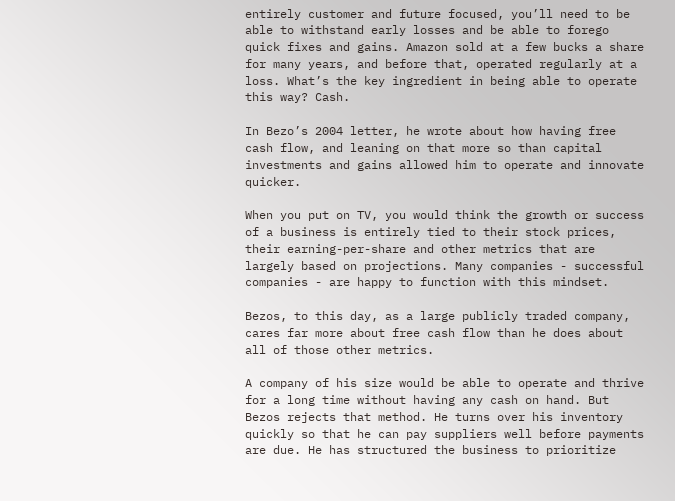entirely customer and future focused, you’ll need to be able to withstand early losses and be able to forego quick fixes and gains. Amazon sold at a few bucks a share for many years, and before that, operated regularly at a loss. What’s the key ingredient in being able to operate this way? Cash.

In Bezo’s 2004 letter, he wrote about how having free cash flow, and leaning on that more so than capital investments and gains allowed him to operate and innovate quicker.

When you put on TV, you would think the growth or success of a business is entirely tied to their stock prices, their earning-per-share and other metrics that are largely based on projections. Many companies - successful companies - are happy to function with this mindset.

Bezos, to this day, as a large publicly traded company, cares far more about free cash flow than he does about all of those other metrics.

A company of his size would be able to operate and thrive for a long time without having any cash on hand. But Bezos rejects that method. He turns over his inventory quickly so that he can pay suppliers well before payments are due. He has structured the business to prioritize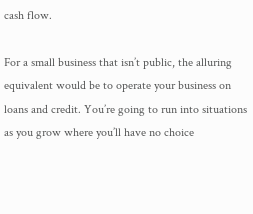cash flow.

For a small business that isn’t public, the alluring equivalent would be to operate your business on loans and credit. You’re going to run into situations as you grow where you’ll have no choice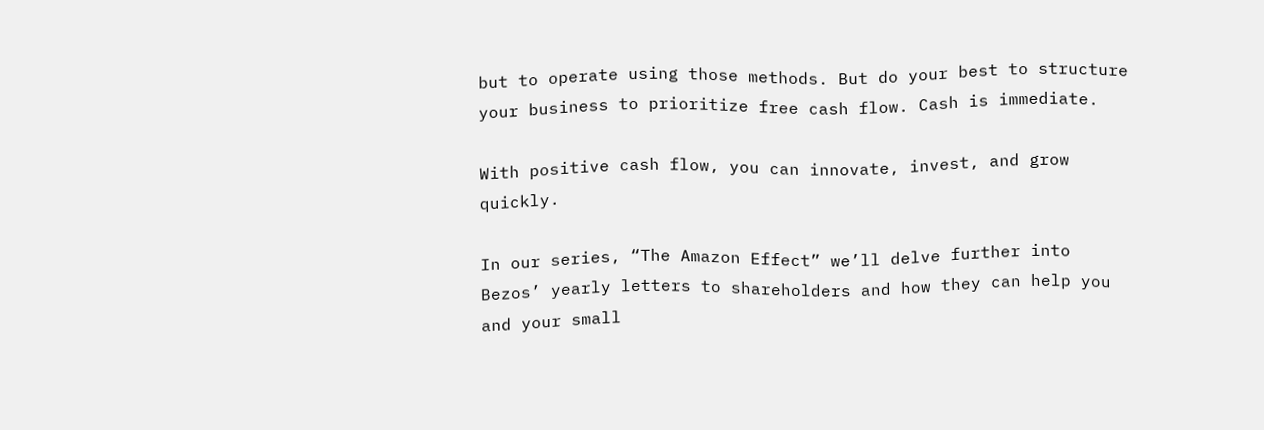but to operate using those methods. But do your best to structure your business to prioritize free cash flow. Cash is immediate.

With positive cash flow, you can innovate, invest, and grow quickly.

In our series, “The Amazon Effect” we’ll delve further into Bezos’ yearly letters to shareholders and how they can help you and your small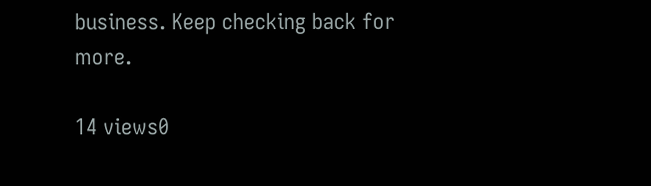business. Keep checking back for more.

14 views0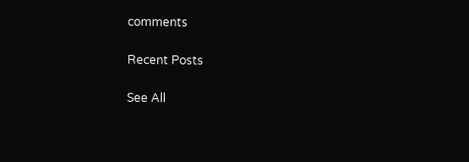comments

Recent Posts

See All